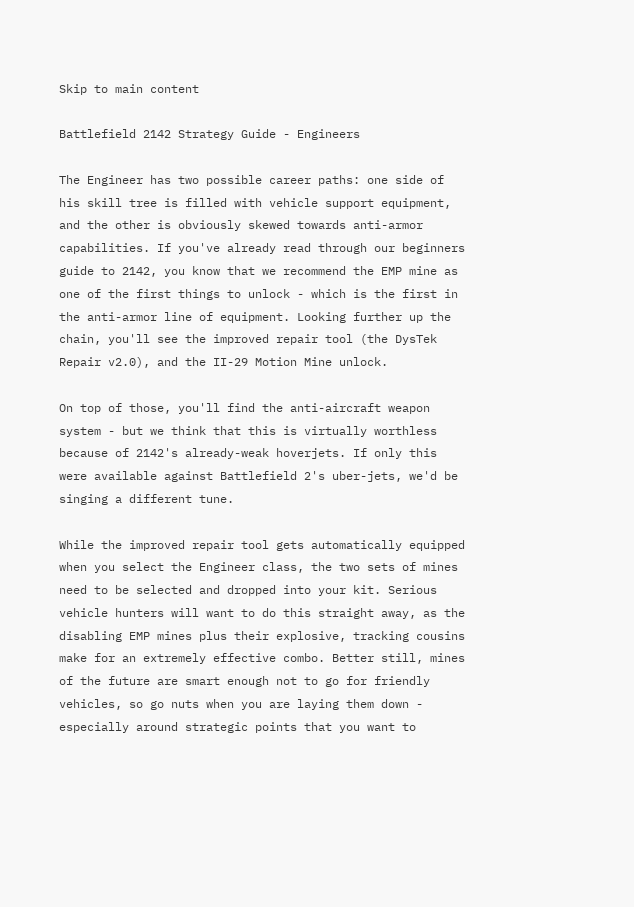Skip to main content

Battlefield 2142 Strategy Guide - Engineers

The Engineer has two possible career paths: one side of his skill tree is filled with vehicle support equipment, and the other is obviously skewed towards anti-armor capabilities. If you've already read through our beginners guide to 2142, you know that we recommend the EMP mine as one of the first things to unlock - which is the first in the anti-armor line of equipment. Looking further up the chain, you'll see the improved repair tool (the DysTek Repair v2.0), and the II-29 Motion Mine unlock.

On top of those, you'll find the anti-aircraft weapon system - but we think that this is virtually worthless because of 2142's already-weak hoverjets. If only this were available against Battlefield 2's uber-jets, we'd be singing a different tune.

While the improved repair tool gets automatically equipped when you select the Engineer class, the two sets of mines need to be selected and dropped into your kit. Serious vehicle hunters will want to do this straight away, as the disabling EMP mines plus their explosive, tracking cousins make for an extremely effective combo. Better still, mines of the future are smart enough not to go for friendly vehicles, so go nuts when you are laying them down - especially around strategic points that you want to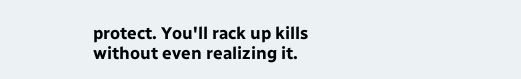protect. You'll rack up kills without even realizing it.